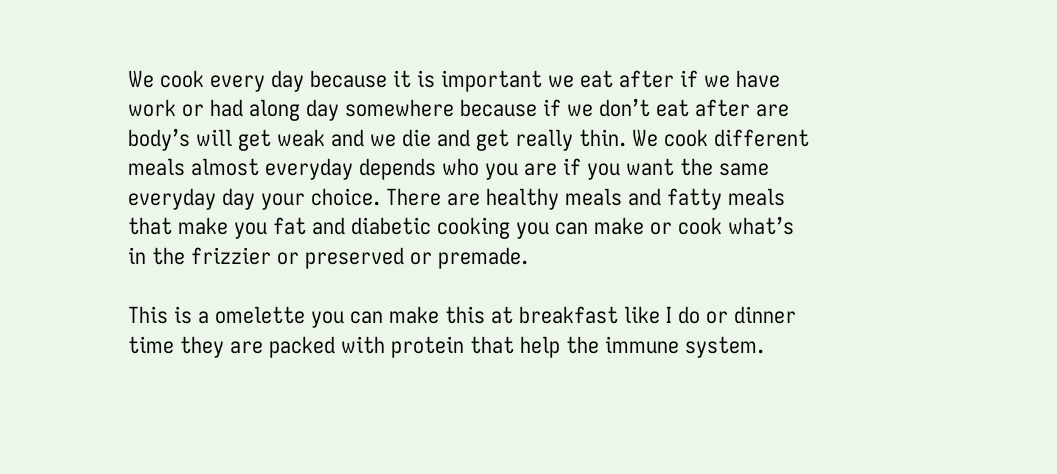We cook every day because it is important we eat after if we have work or had along day somewhere because if we don’t eat after are body’s will get weak and we die and get really thin. We cook different meals almost everyday depends who you are if you want the same everyday day your choice. There are healthy meals and fatty meals that make you fat and diabetic cooking you can make or cook what’s in the frizzier or preserved or premade.

This is a omelette you can make this at breakfast like I do or dinner time they are packed with protein that help the immune system.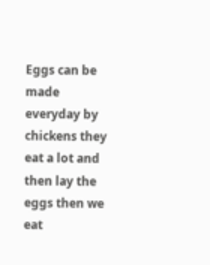Eggs can be made everyday by chickens they eat a lot and then lay the eggs then we eat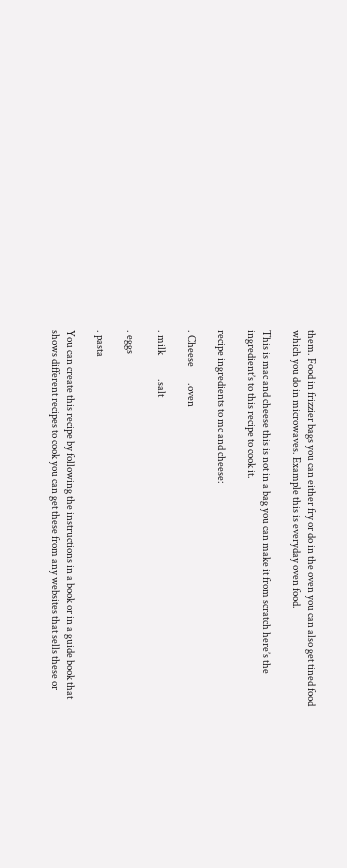them. Food in frizzier bags you can either fry or do in the oven you can also get tined food which you do in microwaves. Example this is everyday oven food.

This is mac and cheese this is not in a bag you can make it from scratch here’s the ingredient’s to this recipe to cook it.

recipe ingredients to mc and cheese:

. Cheese        .oven

. milk            .salt

. eggs

. pasta

You can create this recipe by following the instructions in a book or in a guide book that shows different recipes to cook you can get these from any websites that sells these or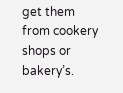get them from cookery shops or bakery’s.